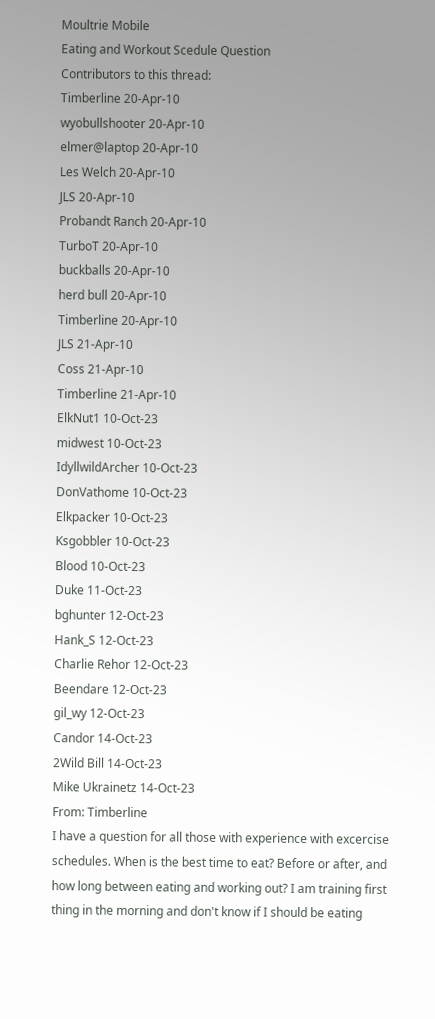Moultrie Mobile
Eating and Workout Scedule Question
Contributors to this thread:
Timberline 20-Apr-10
wyobullshooter 20-Apr-10
elmer@laptop 20-Apr-10
Les Welch 20-Apr-10
JLS 20-Apr-10
Probandt Ranch 20-Apr-10
TurboT 20-Apr-10
buckballs 20-Apr-10
herd bull 20-Apr-10
Timberline 20-Apr-10
JLS 21-Apr-10
Coss 21-Apr-10
Timberline 21-Apr-10
ElkNut1 10-Oct-23
midwest 10-Oct-23
IdyllwildArcher 10-Oct-23
DonVathome 10-Oct-23
Elkpacker 10-Oct-23
Ksgobbler 10-Oct-23
Blood 10-Oct-23
Duke 11-Oct-23
bghunter 12-Oct-23
Hank_S 12-Oct-23
Charlie Rehor 12-Oct-23
Beendare 12-Oct-23
gil_wy 12-Oct-23
Candor 14-Oct-23
2Wild Bill 14-Oct-23
Mike Ukrainetz 14-Oct-23
From: Timberline
I have a question for all those with experience with excercise schedules. When is the best time to eat? Before or after, and how long between eating and working out? I am training first thing in the morning and don't know if I should be eating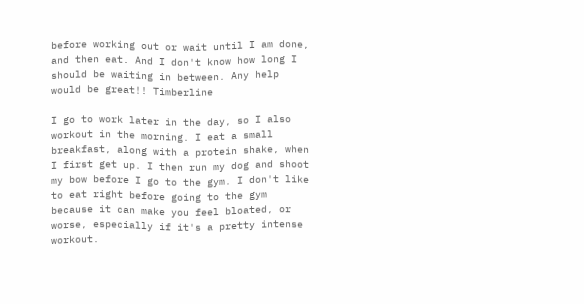before working out or wait until I am done, and then eat. And I don't know how long I should be waiting in between. Any help would be great!! Timberline

I go to work later in the day, so I also workout in the morning. I eat a small breakfast, along with a protein shake, when I first get up. I then run my dog and shoot my bow before I go to the gym. I don't like to eat right before going to the gym because it can make you feel bloated, or worse, especially if it's a pretty intense workout.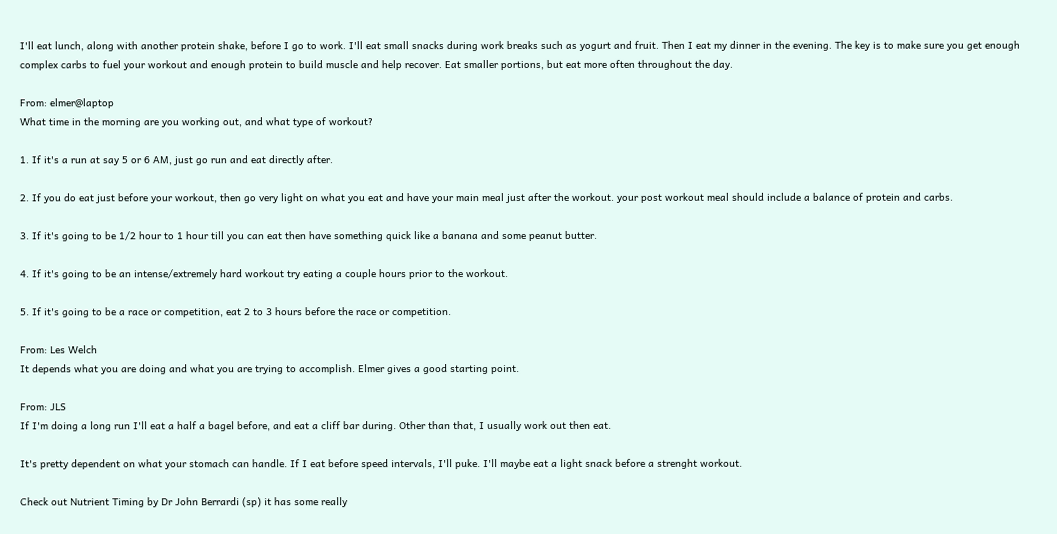I'll eat lunch, along with another protein shake, before I go to work. I'll eat small snacks during work breaks such as yogurt and fruit. Then I eat my dinner in the evening. The key is to make sure you get enough complex carbs to fuel your workout and enough protein to build muscle and help recover. Eat smaller portions, but eat more often throughout the day.

From: elmer@laptop
What time in the morning are you working out, and what type of workout?

1. If it's a run at say 5 or 6 AM, just go run and eat directly after.

2. If you do eat just before your workout, then go very light on what you eat and have your main meal just after the workout. your post workout meal should include a balance of protein and carbs.

3. If it's going to be 1/2 hour to 1 hour till you can eat then have something quick like a banana and some peanut butter.

4. If it's going to be an intense/extremely hard workout try eating a couple hours prior to the workout.

5. If it's going to be a race or competition, eat 2 to 3 hours before the race or competition.

From: Les Welch
It depends what you are doing and what you are trying to accomplish. Elmer gives a good starting point.

From: JLS
If I'm doing a long run I'll eat a half a bagel before, and eat a cliff bar during. Other than that, I usually work out then eat.

It's pretty dependent on what your stomach can handle. If I eat before speed intervals, I'll puke. I'll maybe eat a light snack before a strenght workout.

Check out Nutrient Timing by Dr John Berrardi (sp) it has some really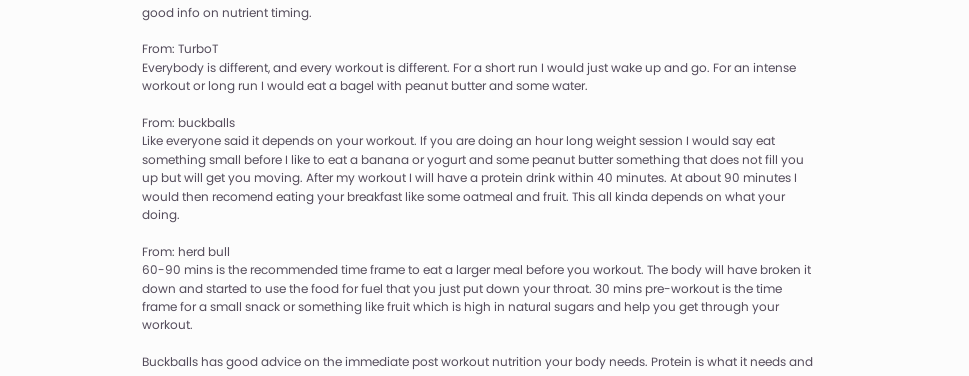good info on nutrient timing.

From: TurboT
Everybody is different, and every workout is different. For a short run I would just wake up and go. For an intense workout or long run I would eat a bagel with peanut butter and some water.

From: buckballs
Like everyone said it depends on your workout. If you are doing an hour long weight session I would say eat something small before I like to eat a banana or yogurt and some peanut butter something that does not fill you up but will get you moving. After my workout I will have a protein drink within 40 minutes. At about 90 minutes I would then recomend eating your breakfast like some oatmeal and fruit. This all kinda depends on what your doing.

From: herd bull
60-90 mins is the recommended time frame to eat a larger meal before you workout. The body will have broken it down and started to use the food for fuel that you just put down your throat. 30 mins pre-workout is the time frame for a small snack or something like fruit which is high in natural sugars and help you get through your workout.

Buckballs has good advice on the immediate post workout nutrition your body needs. Protein is what it needs and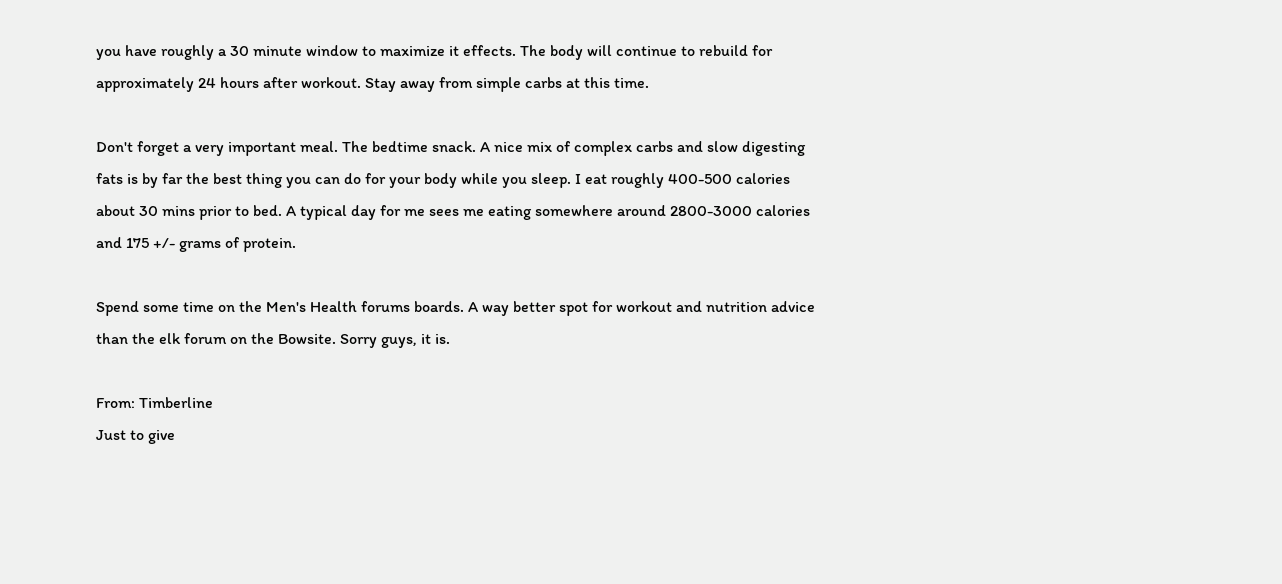you have roughly a 30 minute window to maximize it effects. The body will continue to rebuild for approximately 24 hours after workout. Stay away from simple carbs at this time.

Don't forget a very important meal. The bedtime snack. A nice mix of complex carbs and slow digesting fats is by far the best thing you can do for your body while you sleep. I eat roughly 400-500 calories about 30 mins prior to bed. A typical day for me sees me eating somewhere around 2800-3000 calories and 175 +/- grams of protein.

Spend some time on the Men's Health forums boards. A way better spot for workout and nutrition advice than the elk forum on the Bowsite. Sorry guys, it is.

From: Timberline
Just to give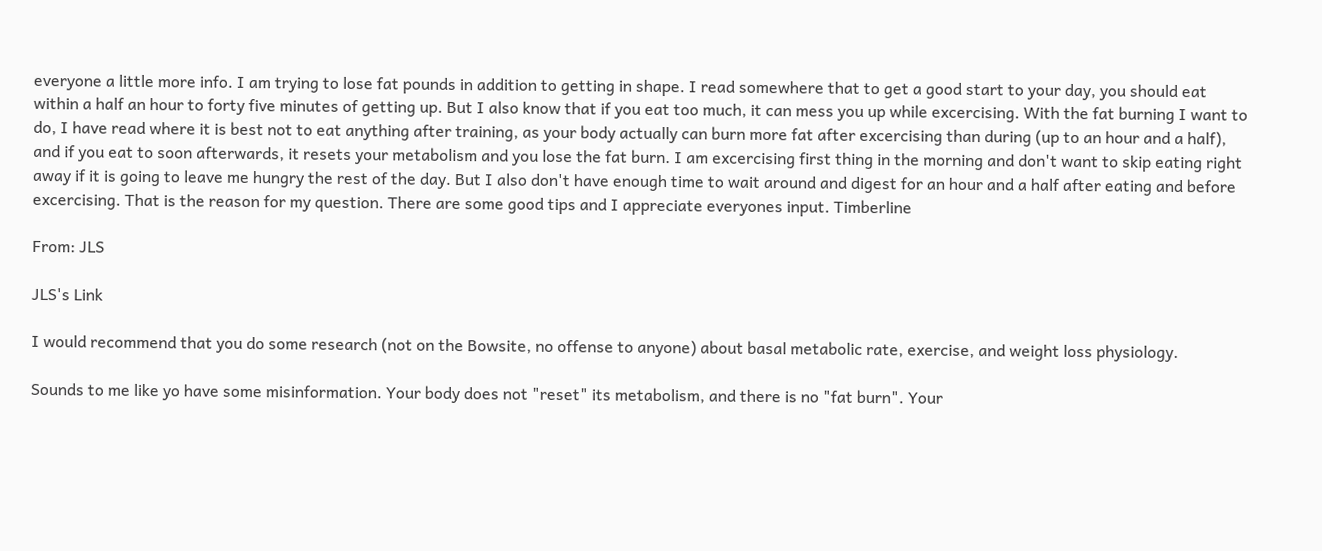everyone a little more info. I am trying to lose fat pounds in addition to getting in shape. I read somewhere that to get a good start to your day, you should eat within a half an hour to forty five minutes of getting up. But I also know that if you eat too much, it can mess you up while excercising. With the fat burning I want to do, I have read where it is best not to eat anything after training, as your body actually can burn more fat after excercising than during (up to an hour and a half), and if you eat to soon afterwards, it resets your metabolism and you lose the fat burn. I am excercising first thing in the morning and don't want to skip eating right away if it is going to leave me hungry the rest of the day. But I also don't have enough time to wait around and digest for an hour and a half after eating and before excercising. That is the reason for my question. There are some good tips and I appreciate everyones input. Timberline

From: JLS

JLS's Link

I would recommend that you do some research (not on the Bowsite, no offense to anyone) about basal metabolic rate, exercise, and weight loss physiology.

Sounds to me like yo have some misinformation. Your body does not "reset" its metabolism, and there is no "fat burn". Your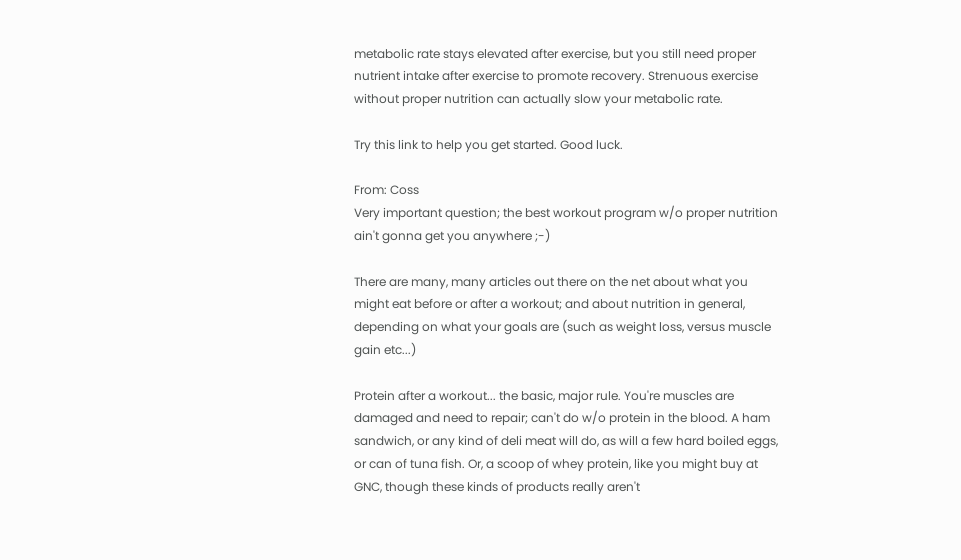metabolic rate stays elevated after exercise, but you still need proper nutrient intake after exercise to promote recovery. Strenuous exercise without proper nutrition can actually slow your metabolic rate.

Try this link to help you get started. Good luck.

From: Coss
Very important question; the best workout program w/o proper nutrition ain't gonna get you anywhere ;-)

There are many, many articles out there on the net about what you might eat before or after a workout; and about nutrition in general, depending on what your goals are (such as weight loss, versus muscle gain etc...)

Protein after a workout... the basic, major rule. You're muscles are damaged and need to repair; can't do w/o protein in the blood. A ham sandwich, or any kind of deli meat will do, as will a few hard boiled eggs, or can of tuna fish. Or, a scoop of whey protein, like you might buy at GNC, though these kinds of products really aren't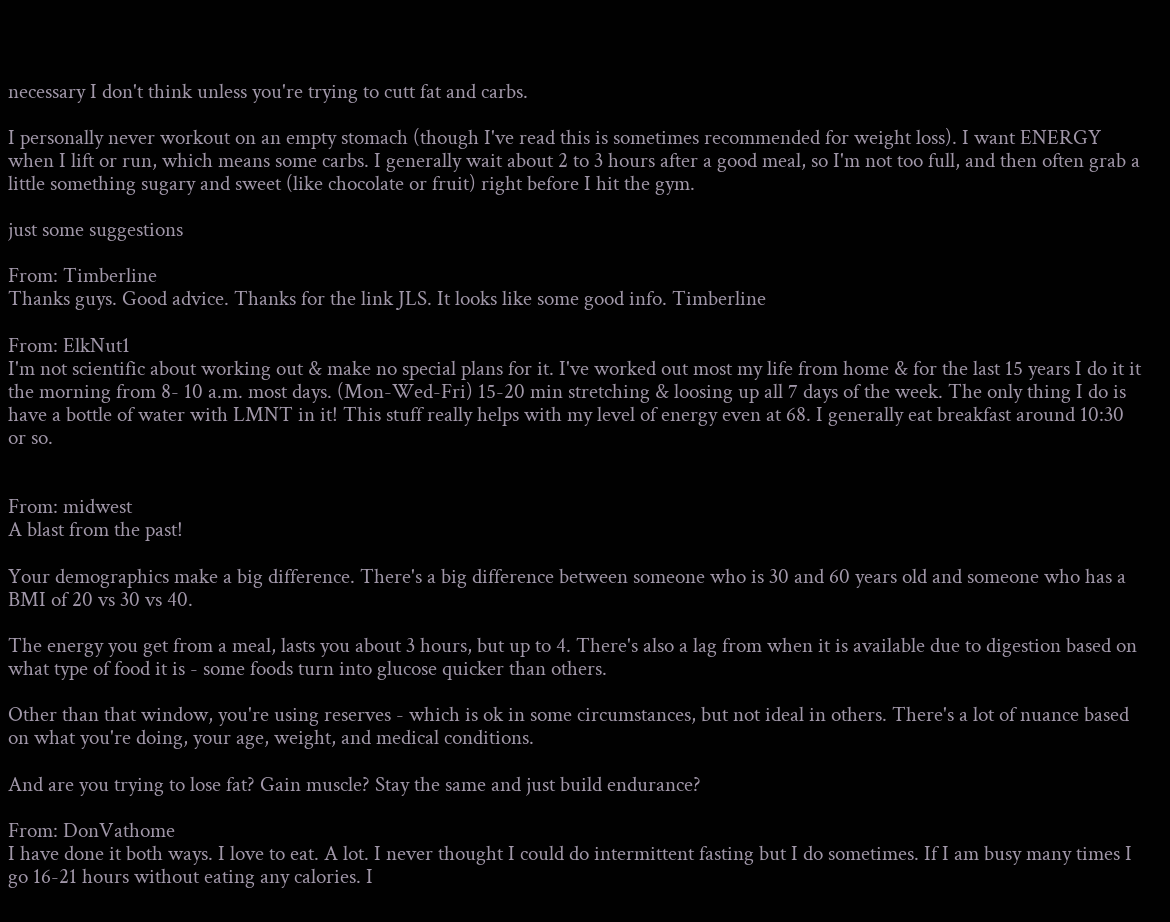necessary I don't think unless you're trying to cutt fat and carbs.

I personally never workout on an empty stomach (though I've read this is sometimes recommended for weight loss). I want ENERGY when I lift or run, which means some carbs. I generally wait about 2 to 3 hours after a good meal, so I'm not too full, and then often grab a little something sugary and sweet (like chocolate or fruit) right before I hit the gym.

just some suggestions

From: Timberline
Thanks guys. Good advice. Thanks for the link JLS. It looks like some good info. Timberline

From: ElkNut1
I'm not scientific about working out & make no special plans for it. I've worked out most my life from home & for the last 15 years I do it it the morning from 8- 10 a.m. most days. (Mon-Wed-Fri) 15-20 min stretching & loosing up all 7 days of the week. The only thing I do is have a bottle of water with LMNT in it! This stuff really helps with my level of energy even at 68. I generally eat breakfast around 10:30 or so.


From: midwest
A blast from the past!

Your demographics make a big difference. There's a big difference between someone who is 30 and 60 years old and someone who has a BMI of 20 vs 30 vs 40.

The energy you get from a meal, lasts you about 3 hours, but up to 4. There's also a lag from when it is available due to digestion based on what type of food it is - some foods turn into glucose quicker than others.

Other than that window, you're using reserves - which is ok in some circumstances, but not ideal in others. There's a lot of nuance based on what you're doing, your age, weight, and medical conditions.

And are you trying to lose fat? Gain muscle? Stay the same and just build endurance?

From: DonVathome
I have done it both ways. I love to eat. A lot. I never thought I could do intermittent fasting but I do sometimes. If I am busy many times I go 16-21 hours without eating any calories. I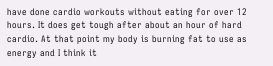have done cardio workouts without eating for over 12 hours. It does get tough after about an hour of hard cardio. At that point my body is burning fat to use as energy and I think it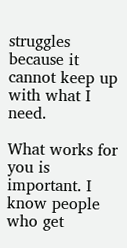struggles because it cannot keep up with what I need.

What works for you is important. I know people who get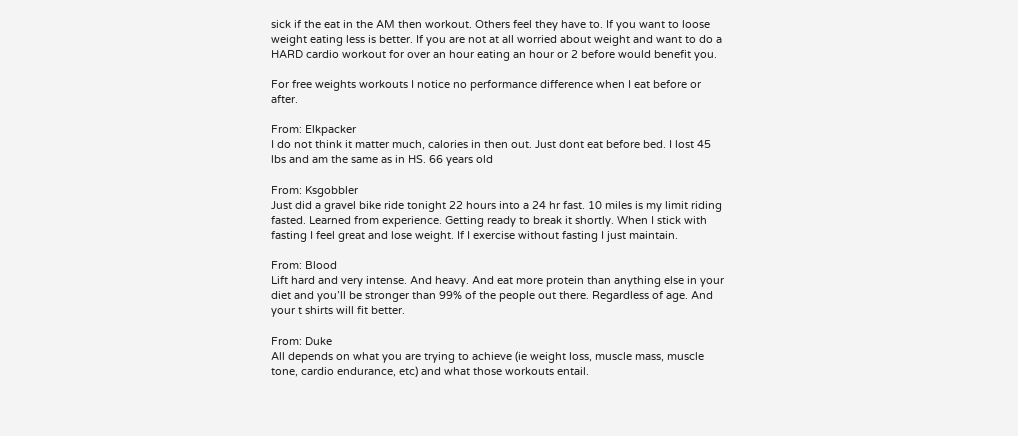sick if the eat in the AM then workout. Others feel they have to. If you want to loose weight eating less is better. If you are not at all worried about weight and want to do a HARD cardio workout for over an hour eating an hour or 2 before would benefit you.

For free weights workouts I notice no performance difference when I eat before or after.

From: Elkpacker
I do not think it matter much, calories in then out. Just dont eat before bed. I lost 45 lbs and am the same as in HS. 66 years old

From: Ksgobbler
Just did a gravel bike ride tonight 22 hours into a 24 hr fast. 10 miles is my limit riding fasted. Learned from experience. Getting ready to break it shortly. When I stick with fasting I feel great and lose weight. If I exercise without fasting I just maintain.

From: Blood
Lift hard and very intense. And heavy. And eat more protein than anything else in your diet and you’ll be stronger than 99% of the people out there. Regardless of age. And your t shirts will fit better.

From: Duke
All depends on what you are trying to achieve (ie weight loss, muscle mass, muscle tone, cardio endurance, etc) and what those workouts entail.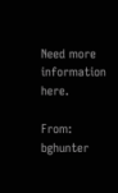Need more information here.

From: bghunter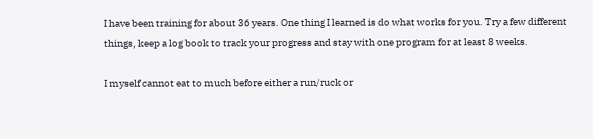I have been training for about 36 years. One thing I learned is do what works for you. Try a few different things, keep a log book to track your progress and stay with one program for at least 8 weeks.

I myself cannot eat to much before either a run/ruck or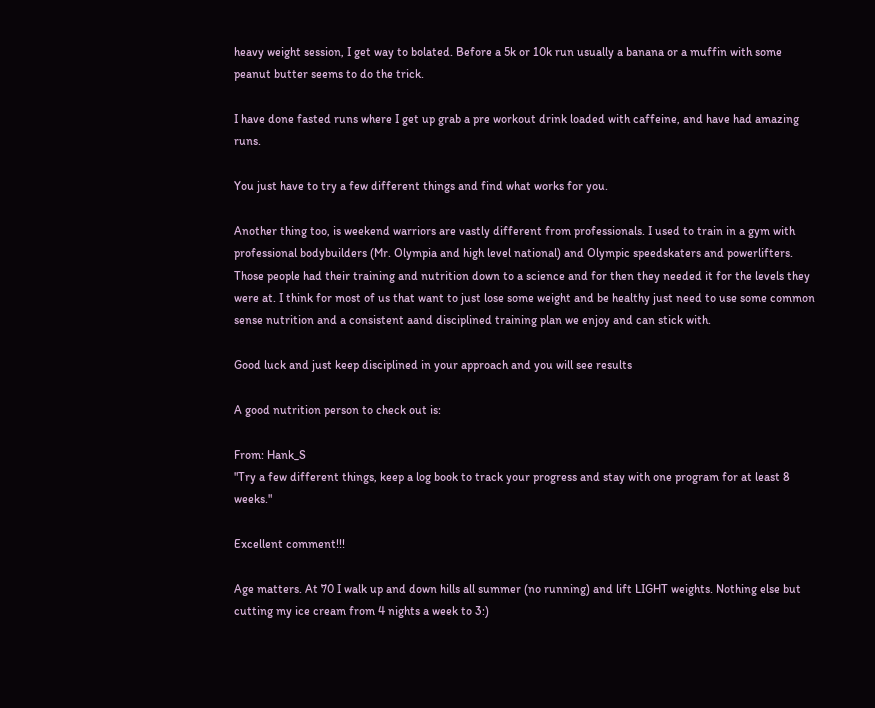heavy weight session, I get way to bolated. Before a 5k or 10k run usually a banana or a muffin with some peanut butter seems to do the trick.

I have done fasted runs where I get up grab a pre workout drink loaded with caffeine, and have had amazing runs.

You just have to try a few different things and find what works for you.

Another thing too, is weekend warriors are vastly different from professionals. I used to train in a gym with professional bodybuilders (Mr. Olympia and high level national) and Olympic speedskaters and powerlifters. Those people had their training and nutrition down to a science and for then they needed it for the levels they were at. I think for most of us that want to just lose some weight and be healthy just need to use some common sense nutrition and a consistent aand disciplined training plan we enjoy and can stick with.

Good luck and just keep disciplined in your approach and you will see results

A good nutrition person to check out is:

From: Hank_S
"Try a few different things, keep a log book to track your progress and stay with one program for at least 8 weeks."

Excellent comment!!!

Age matters. At 70 I walk up and down hills all summer (no running) and lift LIGHT weights. Nothing else but cutting my ice cream from 4 nights a week to 3:)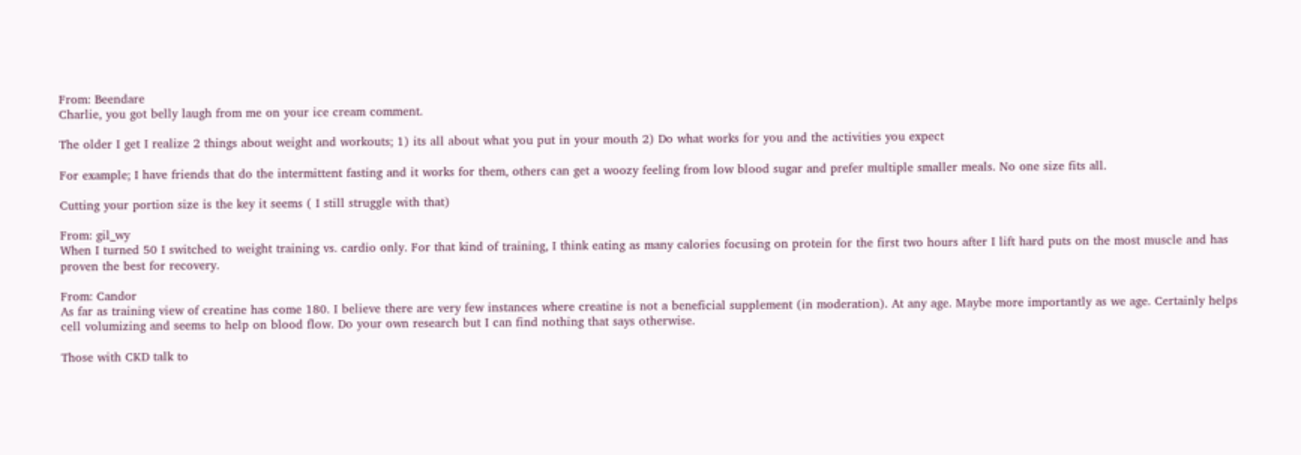From: Beendare
Charlie, you got belly laugh from me on your ice cream comment.

The older I get I realize 2 things about weight and workouts; 1) its all about what you put in your mouth 2) Do what works for you and the activities you expect

For example; I have friends that do the intermittent fasting and it works for them, others can get a woozy feeling from low blood sugar and prefer multiple smaller meals. No one size fits all.

Cutting your portion size is the key it seems ( I still struggle with that)

From: gil_wy
When I turned 50 I switched to weight training vs. cardio only. For that kind of training, I think eating as many calories focusing on protein for the first two hours after I lift hard puts on the most muscle and has proven the best for recovery.

From: Candor
As far as training view of creatine has come 180. I believe there are very few instances where creatine is not a beneficial supplement (in moderation). At any age. Maybe more importantly as we age. Certainly helps cell volumizing and seems to help on blood flow. Do your own research but I can find nothing that says otherwise.

Those with CKD talk to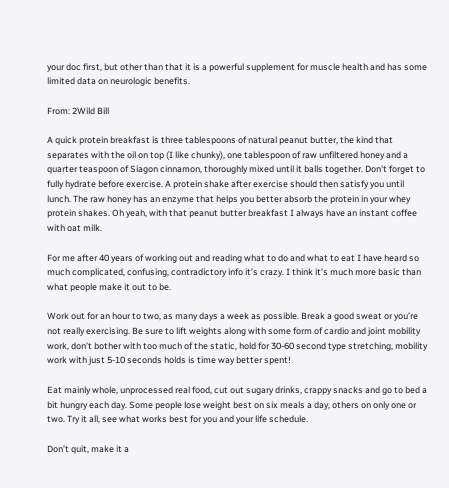your doc first, but other than that it is a powerful supplement for muscle health and has some limited data on neurologic benefits.

From: 2Wild Bill

A quick protein breakfast is three tablespoons of natural peanut butter, the kind that separates with the oil on top (I like chunky), one tablespoon of raw unfiltered honey and a quarter teaspoon of Siagon cinnamon, thoroughly mixed until it balls together. Don't forget to fully hydrate before exercise. A protein shake after exercise should then satisfy you until lunch. The raw honey has an enzyme that helps you better absorb the protein in your whey protein shakes. Oh yeah, with that peanut butter breakfast I always have an instant coffee with oat milk.

For me after 40 years of working out and reading what to do and what to eat I have heard so much complicated, confusing, contradictory info it’s crazy. I think it’s much more basic than what people make it out to be.

Work out for an hour to two, as many days a week as possible. Break a good sweat or you’re not really exercising. Be sure to lift weights along with some form of cardio and joint mobility work, don’t bother with too much of the static, hold for 30-60 second type stretching, mobility work with just 5-10 seconds holds is time way better spent!

Eat mainly whole, unprocessed real food, cut out sugary drinks, crappy snacks and go to bed a bit hungry each day. Some people lose weight best on six meals a day, others on only one or two. Try it all, see what works best for you and your life schedule.

Don’t quit, make it a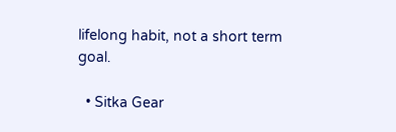lifelong habit, not a short term goal.

  • Sitka Gear